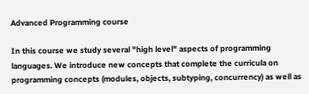Advanced Programming course

In this course we study several "high level" aspects of programming languages. We introduce new concepts that complete the curricula on programming concepts (modules, objects, subtyping, concurrency) as well as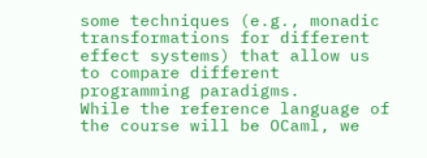some techniques (e.g., monadic transformations for different effect systems) that allow us to compare different programming paradigms.
While the reference language of the course will be OCaml, we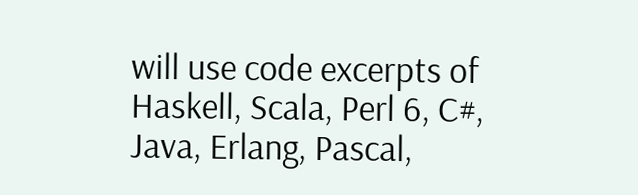will use code excerpts of Haskell, Scala, Perl 6, C#, Java, Erlang, Pascal,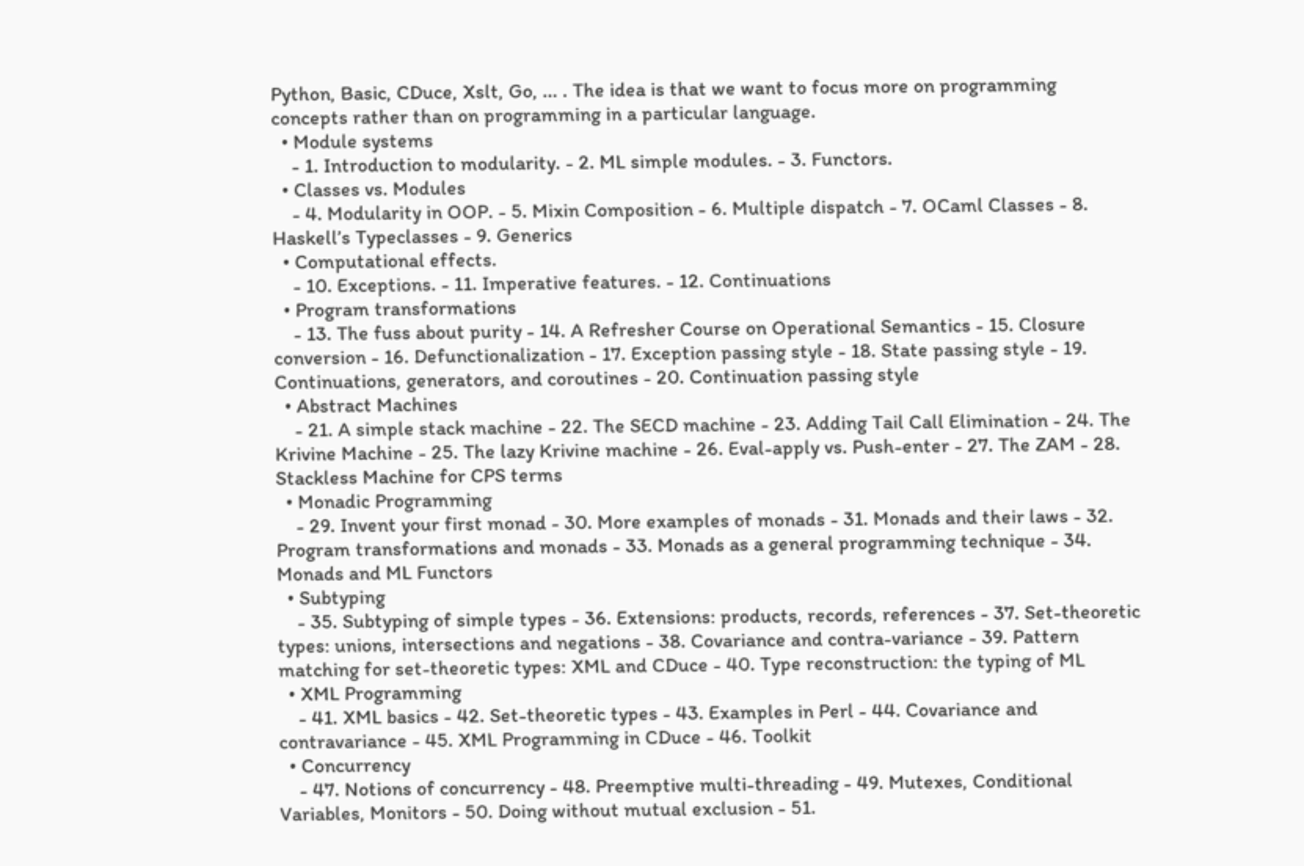Python, Basic, CDuce, Xslt, Go, ... . The idea is that we want to focus more on programming concepts rather than on programming in a particular language.
  • Module systems
    - 1. Introduction to modularity. - 2. ML simple modules. - 3. Functors.
  • Classes vs. Modules
    - 4. Modularity in OOP. - 5. Mixin Composition - 6. Multiple dispatch - 7. OCaml Classes - 8. Haskell’s Typeclasses - 9. Generics
  • Computational effects.
    - 10. Exceptions. - 11. Imperative features. - 12. Continuations
  • Program transformations
    - 13. The fuss about purity - 14. A Refresher Course on Operational Semantics - 15. Closure conversion - 16. Defunctionalization - 17. Exception passing style - 18. State passing style - 19. Continuations, generators, and coroutines - 20. Continuation passing style
  • Abstract Machines
    - 21. A simple stack machine - 22. The SECD machine - 23. Adding Tail Call Elimination - 24. The Krivine Machine - 25. The lazy Krivine machine - 26. Eval-apply vs. Push-enter - 27. The ZAM - 28. Stackless Machine for CPS terms
  • Monadic Programming
    - 29. Invent your first monad - 30. More examples of monads - 31. Monads and their laws - 32. Program transformations and monads - 33. Monads as a general programming technique - 34. Monads and ML Functors
  • Subtyping
    - 35. Subtyping of simple types - 36. Extensions: products, records, references - 37. Set-theoretic types: unions, intersections and negations - 38. Covariance and contra-variance - 39. Pattern matching for set-theoretic types: XML and CDuce - 40. Type reconstruction: the typing of ML
  • XML Programming
    - 41. XML basics - 42. Set-theoretic types - 43. Examples in Perl - 44. Covariance and contravariance - 45. XML Programming in CDuce - 46. Toolkit
  • Concurrency
    - 47. Notions of concurrency - 48. Preemptive multi-threading - 49. Mutexes, Conditional Variables, Monitors - 50. Doing without mutual exclusion - 51.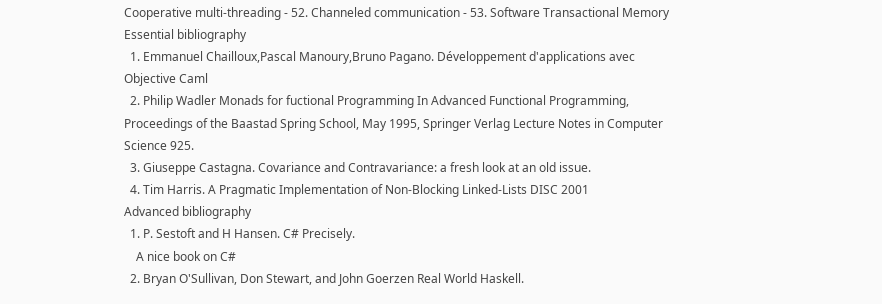Cooperative multi-threading - 52. Channeled communication - 53. Software Transactional Memory
Essential bibliography
  1. Emmanuel Chailloux,Pascal Manoury,Bruno Pagano. Développement d'applications avec Objective Caml
  2. Philip Wadler Monads for fuctional Programming In Advanced Functional Programming, Proceedings of the Baastad Spring School, May 1995, Springer Verlag Lecture Notes in Computer Science 925.
  3. Giuseppe Castagna. Covariance and Contravariance: a fresh look at an old issue.
  4. Tim Harris. A Pragmatic Implementation of Non-Blocking Linked-Lists DISC 2001
Advanced bibliography
  1. P. Sestoft and H Hansen. C# Precisely.
    A nice book on C#
  2. Bryan O'Sullivan, Don Stewart, and John Goerzen Real World Haskell.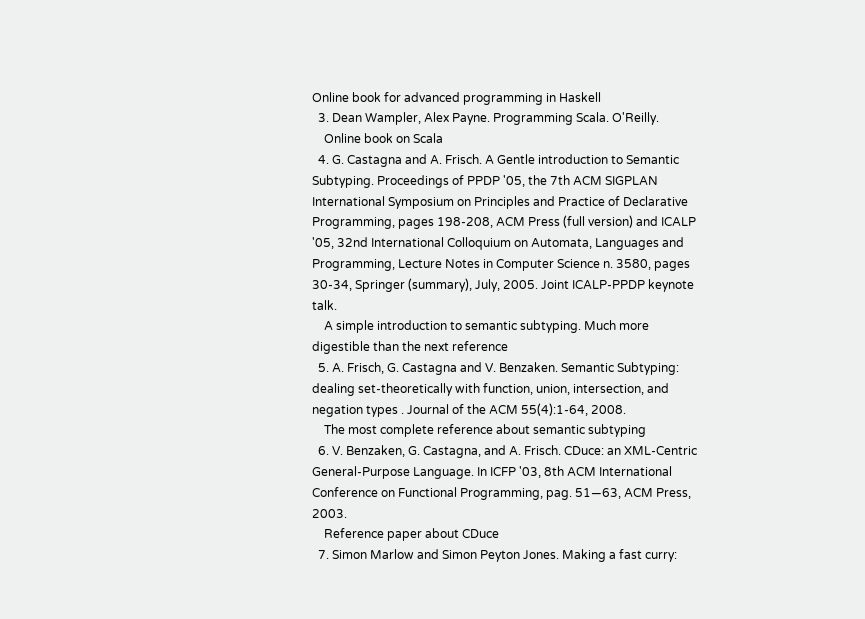Online book for advanced programming in Haskell
  3. Dean Wampler, Alex Payne. Programming Scala. O'Reilly.
    Online book on Scala
  4. G. Castagna and A. Frisch. A Gentle introduction to Semantic Subtyping. Proceedings of PPDP '05, the 7th ACM SIGPLAN International Symposium on Principles and Practice of Declarative Programming, pages 198-208, ACM Press (full version) and ICALP '05, 32nd International Colloquium on Automata, Languages and Programming, Lecture Notes in Computer Science n. 3580, pages 30-34, Springer (summary), July, 2005. Joint ICALP-PPDP keynote talk.
    A simple introduction to semantic subtyping. Much more digestible than the next reference
  5. A. Frisch, G. Castagna and V. Benzaken. Semantic Subtyping: dealing set-theoretically with function, union, intersection, and negation types . Journal of the ACM 55(4):1-64, 2008.
    The most complete reference about semantic subtyping
  6. V. Benzaken, G. Castagna, and A. Frisch. CDuce: an XML-Centric General-Purpose Language. In ICFP '03, 8th ACM International Conference on Functional Programming, pag. 51―63, ACM Press, 2003.
    Reference paper about CDuce
  7. Simon Marlow and Simon Peyton Jones. Making a fast curry: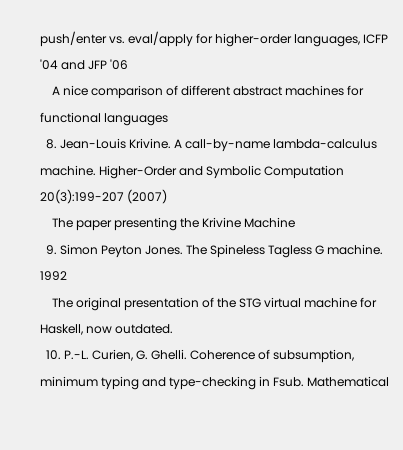push/enter vs. eval/apply for higher-order languages, ICFP '04 and JFP '06
    A nice comparison of different abstract machines for functional languages
  8. Jean-Louis Krivine. A call-by-name lambda-calculus machine. Higher-Order and Symbolic Computation 20(3):199-207 (2007)
    The paper presenting the Krivine Machine
  9. Simon Peyton Jones. The Spineless Tagless G machine. 1992
    The original presentation of the STG virtual machine for Haskell, now outdated.
  10. P.-L. Curien, G. Ghelli. Coherence of subsumption, minimum typing and type-checking in Fsub. Mathematical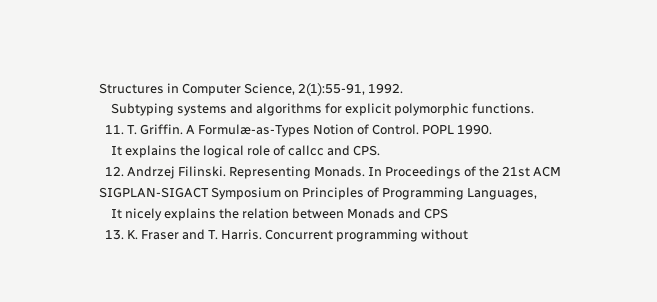Structures in Computer Science, 2(1):55-91, 1992.
    Subtyping systems and algorithms for explicit polymorphic functions.
  11. T. Griffin. A Formulæ-as-Types Notion of Control. POPL 1990.
    It explains the logical role of callcc and CPS.
  12. Andrzej Filinski. Representing Monads. In Proceedings of the 21st ACM SIGPLAN-SIGACT Symposium on Principles of Programming Languages,
    It nicely explains the relation between Monads and CPS
  13. K. Fraser and T. Harris. Concurrent programming without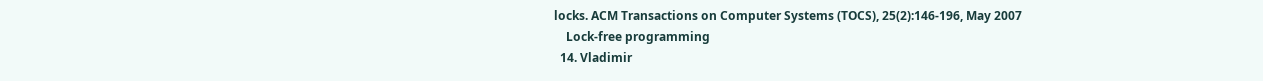locks. ACM Transactions on Computer Systems (TOCS), 25(2):146-196, May 2007
    Lock-free programming
  14. Vladimir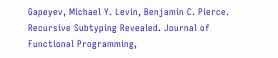Gapeyev, Michael Y. Levin, Benjamin C. Pierce. Recursive Subtyping Revealed. Journal of Functional Programming,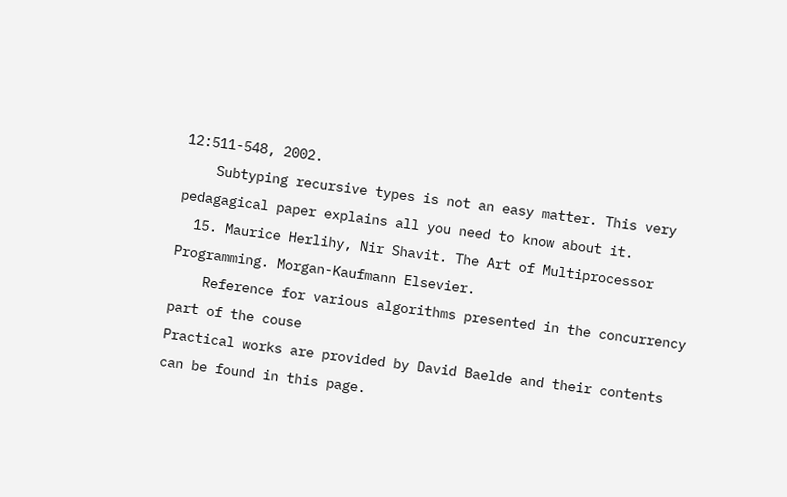12:511-548, 2002.
    Subtyping recursive types is not an easy matter. This very pedagagical paper explains all you need to know about it.
  15. Maurice Herlihy, Nir Shavit. The Art of Multiprocessor Programming. Morgan-Kaufmann Elsevier.
    Reference for various algorithms presented in the concurrency part of the couse
Practical works are provided by David Baelde and their contents can be found in this page.